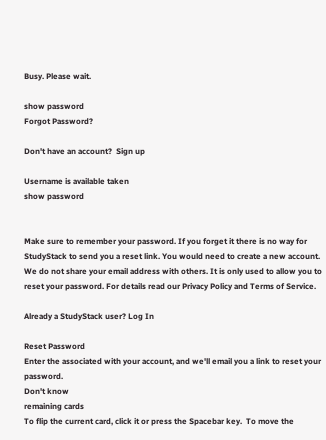Busy. Please wait.

show password
Forgot Password?

Don't have an account?  Sign up

Username is available taken
show password


Make sure to remember your password. If you forget it there is no way for StudyStack to send you a reset link. You would need to create a new account.
We do not share your email address with others. It is only used to allow you to reset your password. For details read our Privacy Policy and Terms of Service.

Already a StudyStack user? Log In

Reset Password
Enter the associated with your account, and we'll email you a link to reset your password.
Don't know
remaining cards
To flip the current card, click it or press the Spacebar key.  To move the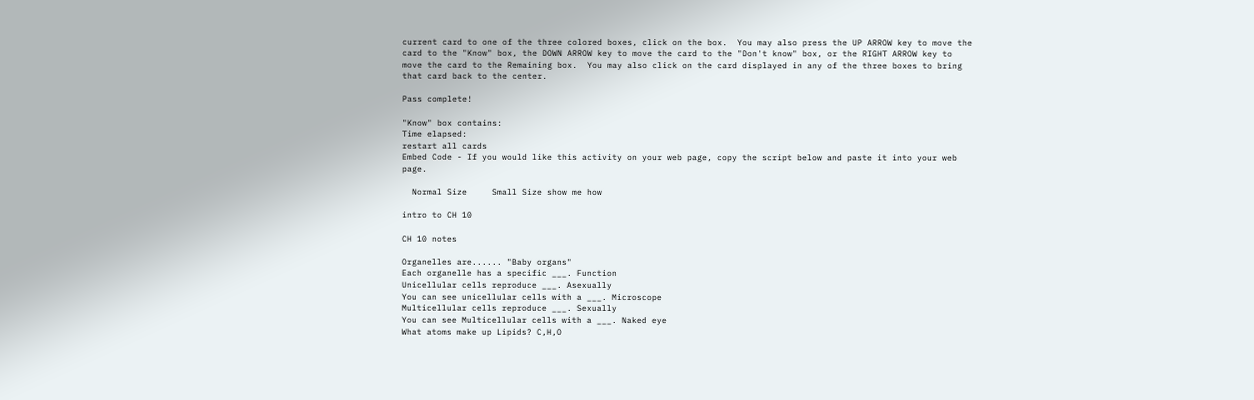current card to one of the three colored boxes, click on the box.  You may also press the UP ARROW key to move the card to the "Know" box, the DOWN ARROW key to move the card to the "Don't know" box, or the RIGHT ARROW key to move the card to the Remaining box.  You may also click on the card displayed in any of the three boxes to bring that card back to the center.

Pass complete!

"Know" box contains:
Time elapsed:
restart all cards
Embed Code - If you would like this activity on your web page, copy the script below and paste it into your web page.

  Normal Size     Small Size show me how

intro to CH 10

CH 10 notes

Organelles are...... "Baby organs"
Each organelle has a specific ___. Function
Unicellular cells reproduce ___. Asexually
You can see unicellular cells with a ___. Microscope
Multicellular cells reproduce ___. Sexually
You can see Multicellular cells with a ___. Naked eye
What atoms make up Lipids? C,H,O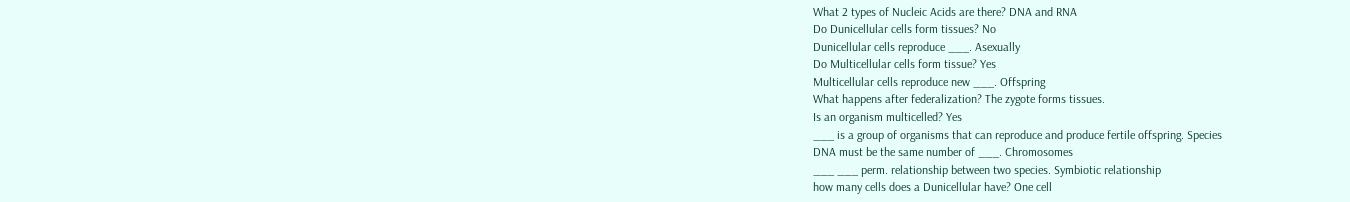What 2 types of Nucleic Acids are there? DNA and RNA
Do Dunicellular cells form tissues? No
Dunicellular cells reproduce ___. Asexually
Do Multicellular cells form tissue? Yes
Multicellular cells reproduce new ___. Offspring
What happens after federalization? The zygote forms tissues.
Is an organism multicelled? Yes
___ is a group of organisms that can reproduce and produce fertile offspring. Species
DNA must be the same number of ___. Chromosomes
___ ___ perm. relationship between two species. Symbiotic relationship
how many cells does a Dunicellular have? One cell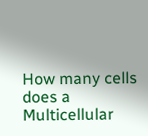How many cells does a Multicellular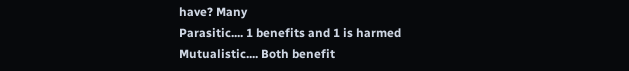have? Many
Parasitic.... 1 benefits and 1 is harmed
Mutualistic.... Both benefit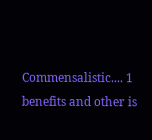Commensalistic.... 1 benefits and other is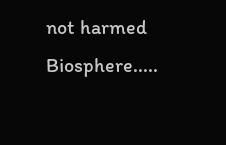not harmed
Biosphere.....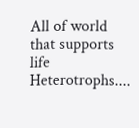All of world that supports life
Heterotrophs....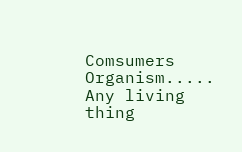Comsumers
Organism..... Any living thing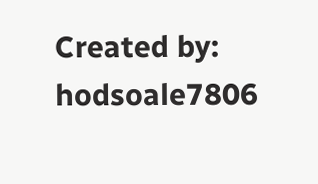Created by: hodsoale7806